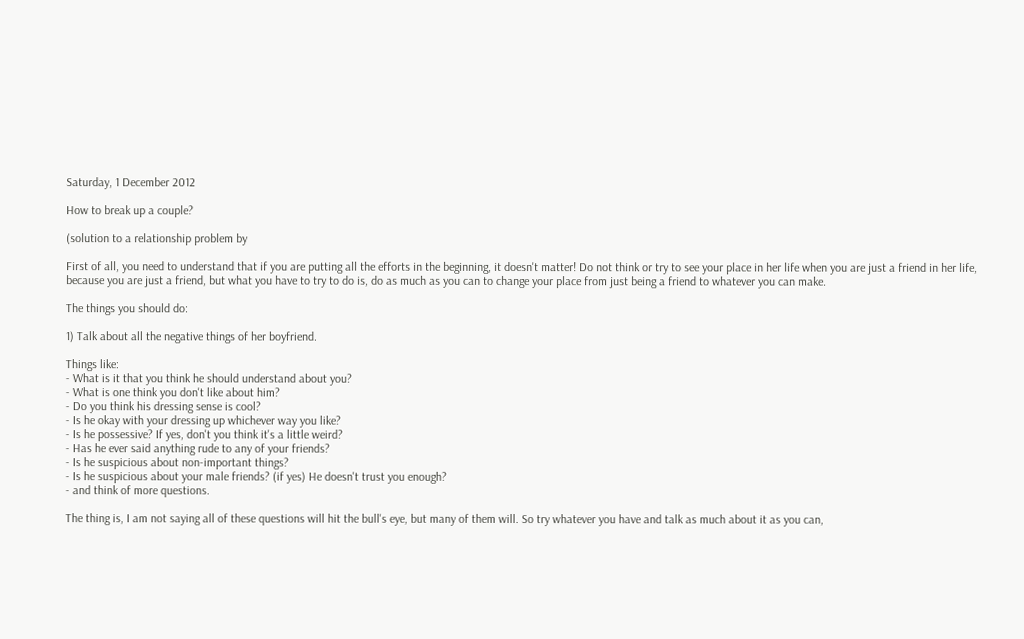Saturday, 1 December 2012

How to break up a couple?

(solution to a relationship problem by

First of all, you need to understand that if you are putting all the efforts in the beginning, it doesn't matter! Do not think or try to see your place in her life when you are just a friend in her life, because you are just a friend, but what you have to try to do is, do as much as you can to change your place from just being a friend to whatever you can make.

The things you should do:

1) Talk about all the negative things of her boyfriend.

Things like:
- What is it that you think he should understand about you?
- What is one think you don't like about him?
- Do you think his dressing sense is cool?
- Is he okay with your dressing up whichever way you like?
- Is he possessive? If yes, don't you think it's a little weird?
- Has he ever said anything rude to any of your friends?
- Is he suspicious about non-important things?
- Is he suspicious about your male friends? (if yes) He doesn't trust you enough?
- and think of more questions.

The thing is, I am not saying all of these questions will hit the bull's eye, but many of them will. So try whatever you have and talk as much about it as you can,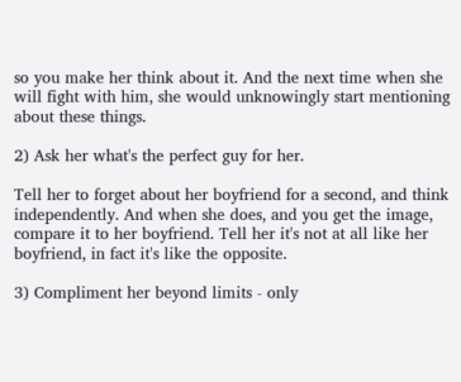so you make her think about it. And the next time when she will fight with him, she would unknowingly start mentioning about these things.

2) Ask her what's the perfect guy for her.

Tell her to forget about her boyfriend for a second, and think independently. And when she does, and you get the image, compare it to her boyfriend. Tell her it's not at all like her boyfriend, in fact it's like the opposite.

3) Compliment her beyond limits - only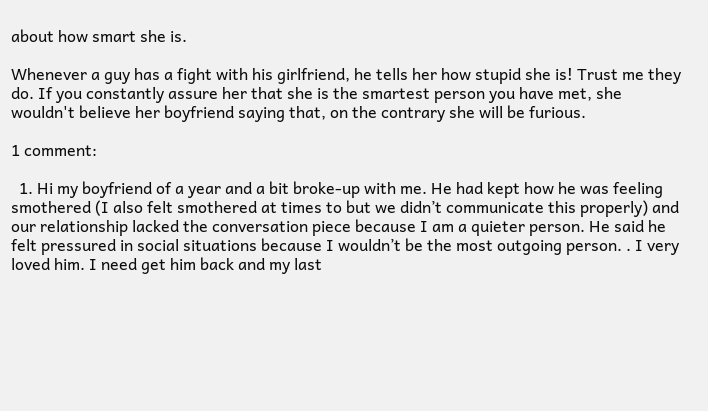about how smart she is.

Whenever a guy has a fight with his girlfriend, he tells her how stupid she is! Trust me they do. If you constantly assure her that she is the smartest person you have met, she wouldn't believe her boyfriend saying that, on the contrary she will be furious.

1 comment:

  1. Hi my boyfriend of a year and a bit broke-up with me. He had kept how he was feeling smothered (I also felt smothered at times to but we didn’t communicate this properly) and our relationship lacked the conversation piece because I am a quieter person. He said he felt pressured in social situations because I wouldn’t be the most outgoing person. . I very loved him. I need get him back and my last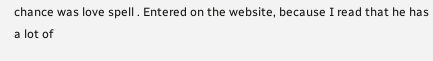chance was love spell . Entered on the website, because I read that he has a lot of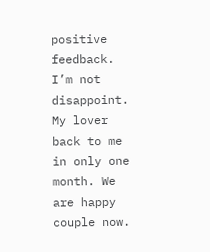positive feedback. I’m not disappoint. My lover back to me in only one month. We are happy couple now.